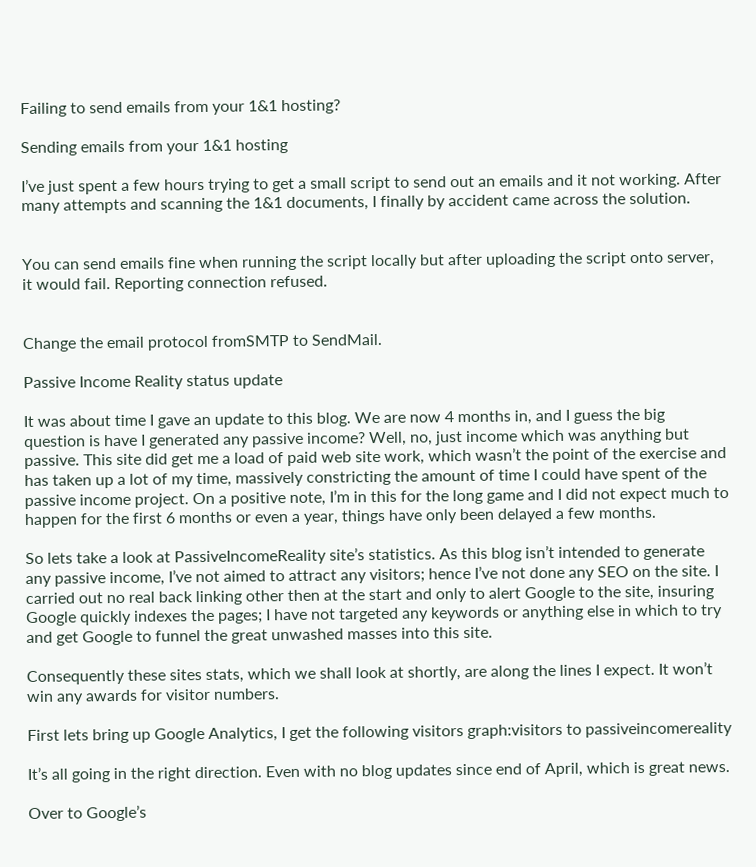Failing to send emails from your 1&1 hosting?

Sending emails from your 1&1 hosting

I’ve just spent a few hours trying to get a small script to send out an emails and it not working. After many attempts and scanning the 1&1 documents, I finally by accident came across the solution.


You can send emails fine when running the script locally but after uploading the script onto server, it would fail. Reporting connection refused.


Change the email protocol fromSMTP to SendMail.

Passive Income Reality status update

It was about time I gave an update to this blog. We are now 4 months in, and I guess the big question is have I generated any passive income? Well, no, just income which was anything but passive. This site did get me a load of paid web site work, which wasn’t the point of the exercise and has taken up a lot of my time, massively constricting the amount of time I could have spent of the passive income project. On a positive note, I’m in this for the long game and I did not expect much to happen for the first 6 months or even a year, things have only been delayed a few months.

So lets take a look at PassiveIncomeReality site’s statistics. As this blog isn’t intended to generate any passive income, I’ve not aimed to attract any visitors; hence I’ve not done any SEO on the site. I carried out no real back linking other then at the start and only to alert Google to the site, insuring Google quickly indexes the pages; I have not targeted any keywords or anything else in which to try and get Google to funnel the great unwashed masses into this site.

Consequently these sites stats, which we shall look at shortly, are along the lines I expect. It won’t win any awards for visitor numbers.

First lets bring up Google Analytics, I get the following visitors graph:visitors to passiveincomereality

It’s all going in the right direction. Even with no blog updates since end of April, which is great news.

Over to Google’s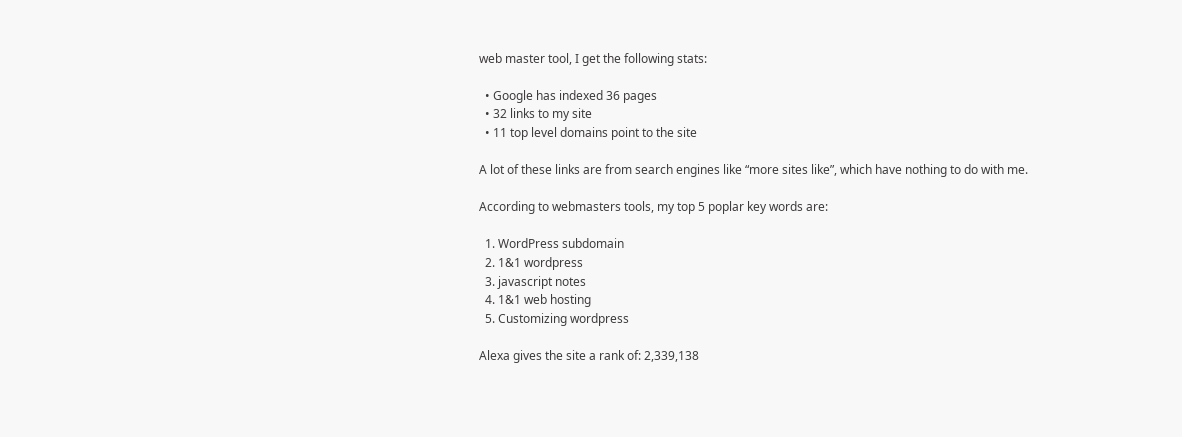web master tool, I get the following stats:

  • Google has indexed 36 pages
  • 32 links to my site
  • 11 top level domains point to the site

A lot of these links are from search engines like “more sites like”, which have nothing to do with me.

According to webmasters tools, my top 5 poplar key words are:

  1. WordPress subdomain
  2. 1&1 wordpress
  3. javascript notes
  4. 1&1 web hosting
  5. Customizing wordpress

Alexa gives the site a rank of: 2,339,138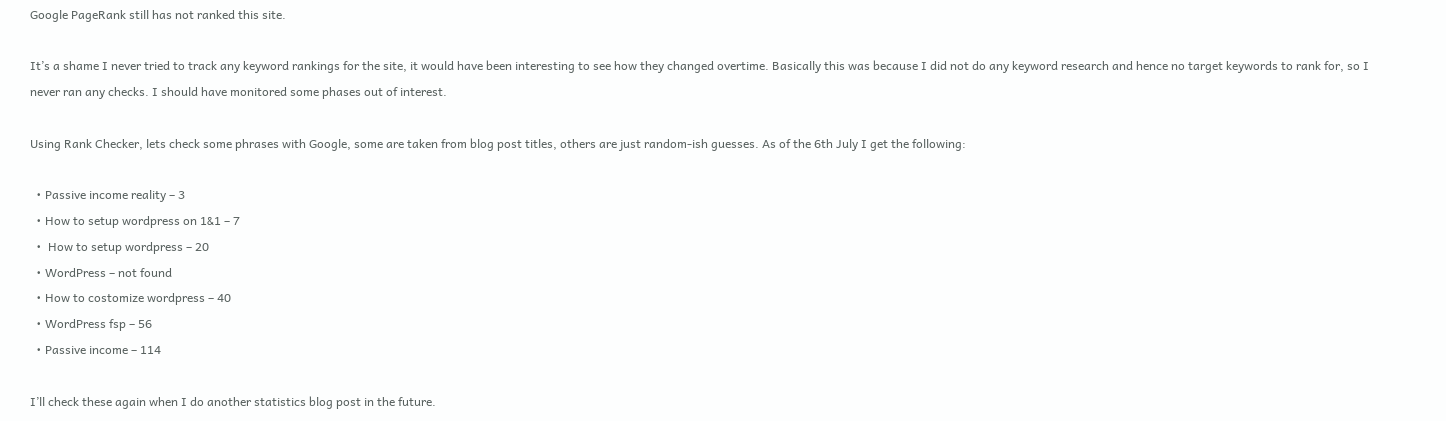Google PageRank still has not ranked this site.

It’s a shame I never tried to track any keyword rankings for the site, it would have been interesting to see how they changed overtime. Basically this was because I did not do any keyword research and hence no target keywords to rank for, so I never ran any checks. I should have monitored some phases out of interest.

Using Rank Checker, lets check some phrases with Google, some are taken from blog post titles, others are just random-ish guesses. As of the 6th July I get the following:

  • Passive income reality – 3
  • How to setup wordpress on 1&1 – 7
  •  How to setup wordpress – 20
  • WordPress – not found
  • How to costomize wordpress – 40
  • WordPress fsp – 56
  • Passive income – 114

I’ll check these again when I do another statistics blog post in the future.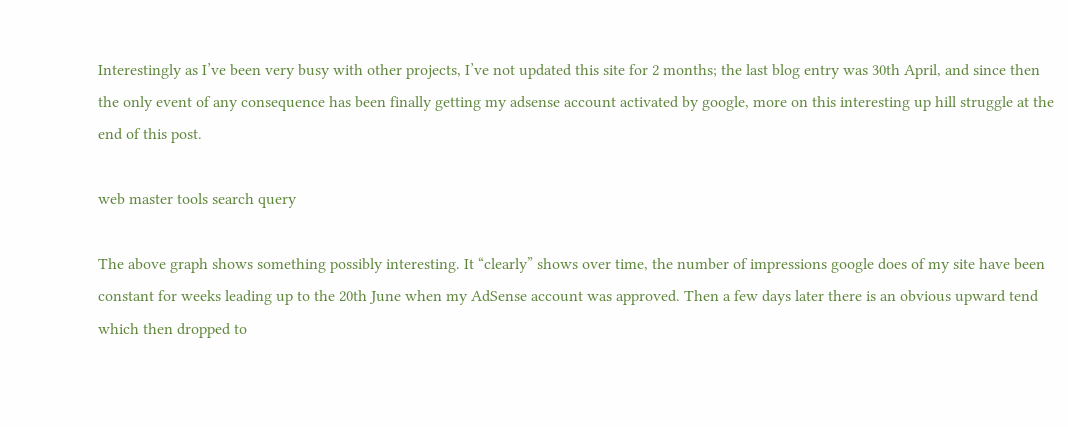Interestingly as I’ve been very busy with other projects, I’ve not updated this site for 2 months; the last blog entry was 30th April, and since then the only event of any consequence has been finally getting my adsense account activated by google, more on this interesting up hill struggle at the end of this post.

web master tools search query

The above graph shows something possibly interesting. It “clearly” shows over time, the number of impressions google does of my site have been constant for weeks leading up to the 20th June when my AdSense account was approved. Then a few days later there is an obvious upward tend which then dropped to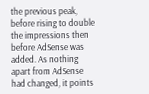the previous peak, before rising to double the impressions then before AdSense was added. As nothing apart from AdSense had changed, it points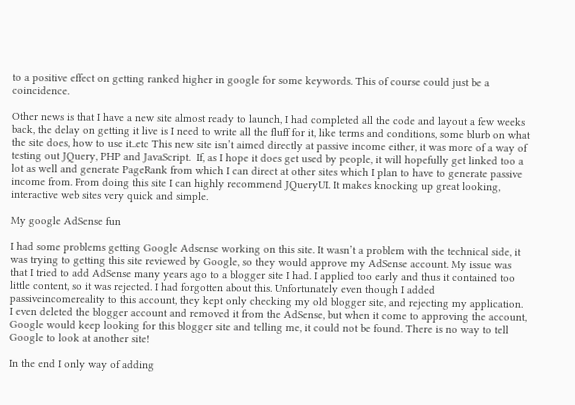to a positive effect on getting ranked higher in google for some keywords. This of course could just be a coincidence.

Other news is that I have a new site almost ready to launch, I had completed all the code and layout a few weeks back, the delay on getting it live is I need to write all the fluff for it, like terms and conditions, some blurb on what the site does, how to use it..etc This new site isn’t aimed directly at passive income either, it was more of a way of testing out JQuery, PHP and JavaScript.  If, as I hope it does get used by people, it will hopefully get linked too a lot as well and generate PageRank from which I can direct at other sites which I plan to have to generate passive income from. From doing this site I can highly recommend JQueryUI. It makes knocking up great looking, interactive web sites very quick and simple.

My google AdSense fun

I had some problems getting Google Adsense working on this site. It wasn’t a problem with the technical side, it was trying to getting this site reviewed by Google, so they would approve my AdSense account. My issue was that I tried to add AdSense many years ago to a blogger site I had. I applied too early and thus it contained too little content, so it was rejected. I had forgotten about this. Unfortunately even though I added passiveincomereality to this account, they kept only checking my old blogger site, and rejecting my application. I even deleted the blogger account and removed it from the AdSense, but when it come to approving the account, Google would keep looking for this blogger site and telling me, it could not be found. There is no way to tell Google to look at another site!

In the end I only way of adding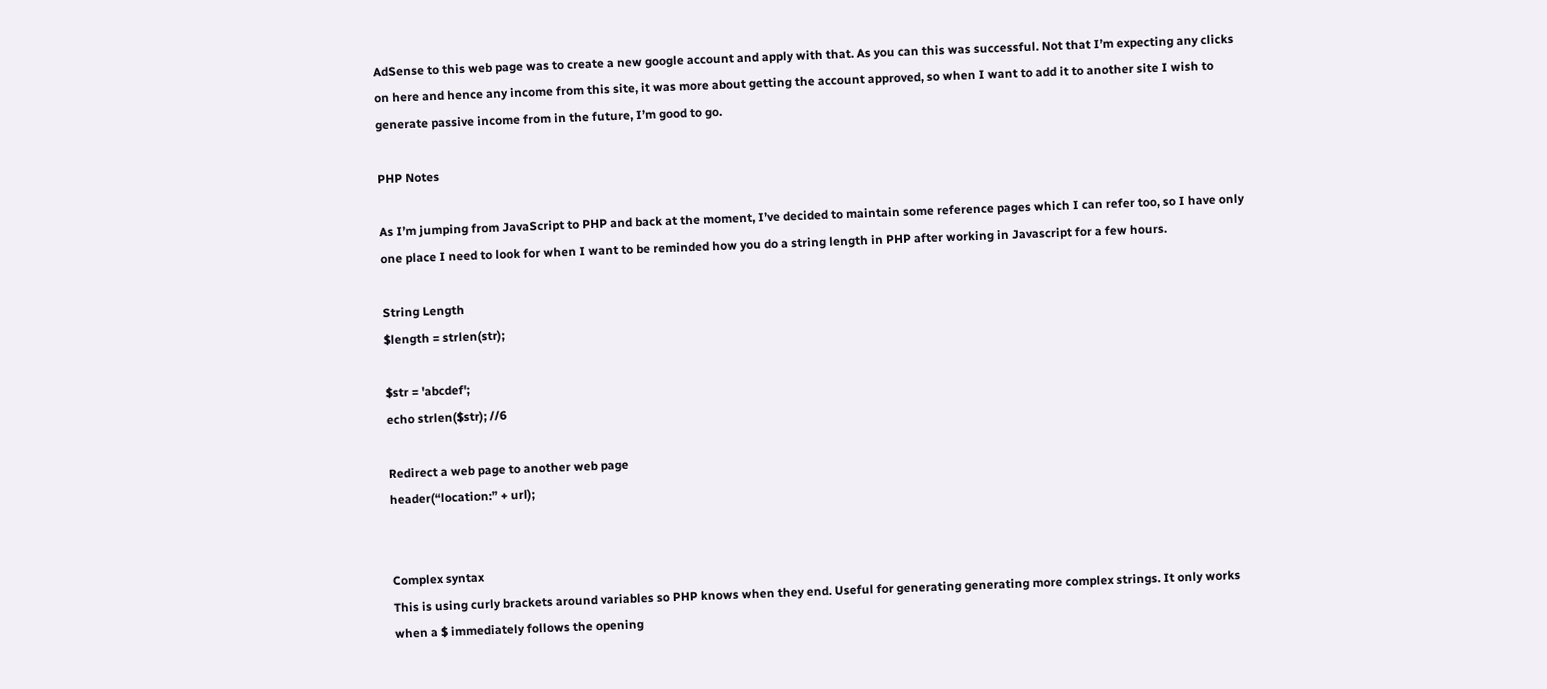AdSense to this web page was to create a new google account and apply with that. As you can this was successful. Not that I’m expecting any clicks on here and hence any income from this site, it was more about getting the account approved, so when I want to add it to another site I wish to generate passive income from in the future, I’m good to go.

PHP Notes

As I’m jumping from JavaScript to PHP and back at the moment, I’ve decided to maintain some reference pages which I can refer too, so I have only one place I need to look for when I want to be reminded how you do a string length in PHP after working in Javascript for a few hours.

String Length
$length = strlen(str);

$str = 'abcdef';
echo strlen($str); //6

Redirect a web page to another web page
header(“location:” + url);


Complex syntax
This is using curly brackets around variables so PHP knows when they end. Useful for generating generating more complex strings. It only works when a $ immediately follows the opening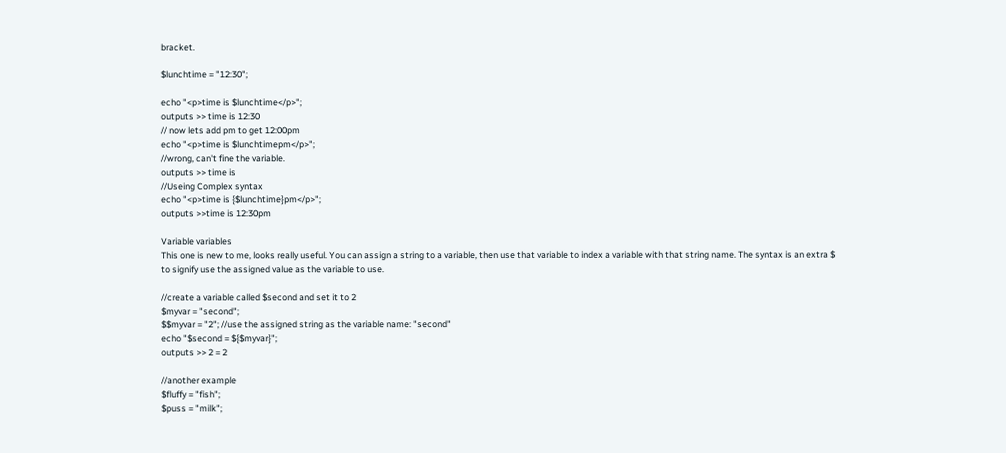bracket.

$lunchtime = "12:30";

echo "<p>time is $lunchtime</p>";
outputs >> time is 12:30
// now lets add pm to get 12:00pm
echo "<p>time is $lunchtimepm</p>";
//wrong, can't fine the variable.
outputs >> time is
//Useing Complex syntax
echo "<p>time is {$lunchtime}pm</p>";
outputs >>time is 12:30pm

Variable variables
This one is new to me, looks really useful. You can assign a string to a variable, then use that variable to index a variable with that string name. The syntax is an extra $ to signify use the assigned value as the variable to use.

//create a variable called $second and set it to 2
$myvar = "second";
$$myvar = "2"; //use the assigned string as the variable name: "second"
echo "$second = ${$myvar}";
outputs >> 2 = 2

//another example
$fluffy = "fish";
$puss = "milk";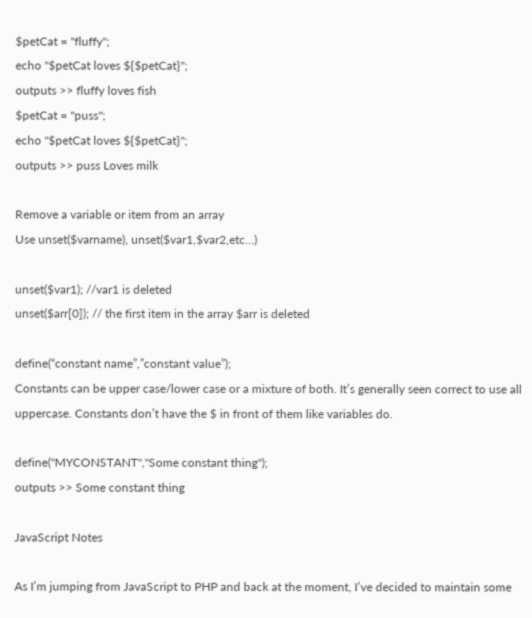$petCat = "fluffy";
echo "$petCat loves ${$petCat}";
outputs >> fluffy loves fish
$petCat = "puss";
echo "$petCat loves ${$petCat}";
outputs >> puss Loves milk

Remove a variable or item from an array
Use unset($varname), unset($var1,$var2,etc…)

unset($var1); //var1 is deleted
unset($arr[0]); // the first item in the array $arr is deleted

define(“constant name”,”constant value”);
Constants can be upper case/lower case or a mixture of both. It’s generally seen correct to use all uppercase. Constants don’t have the $ in front of them like variables do.

define("MYCONSTANT","Some constant thing");
outputs >> Some constant thing

JavaScript Notes

As I’m jumping from JavaScript to PHP and back at the moment, I’ve decided to maintain some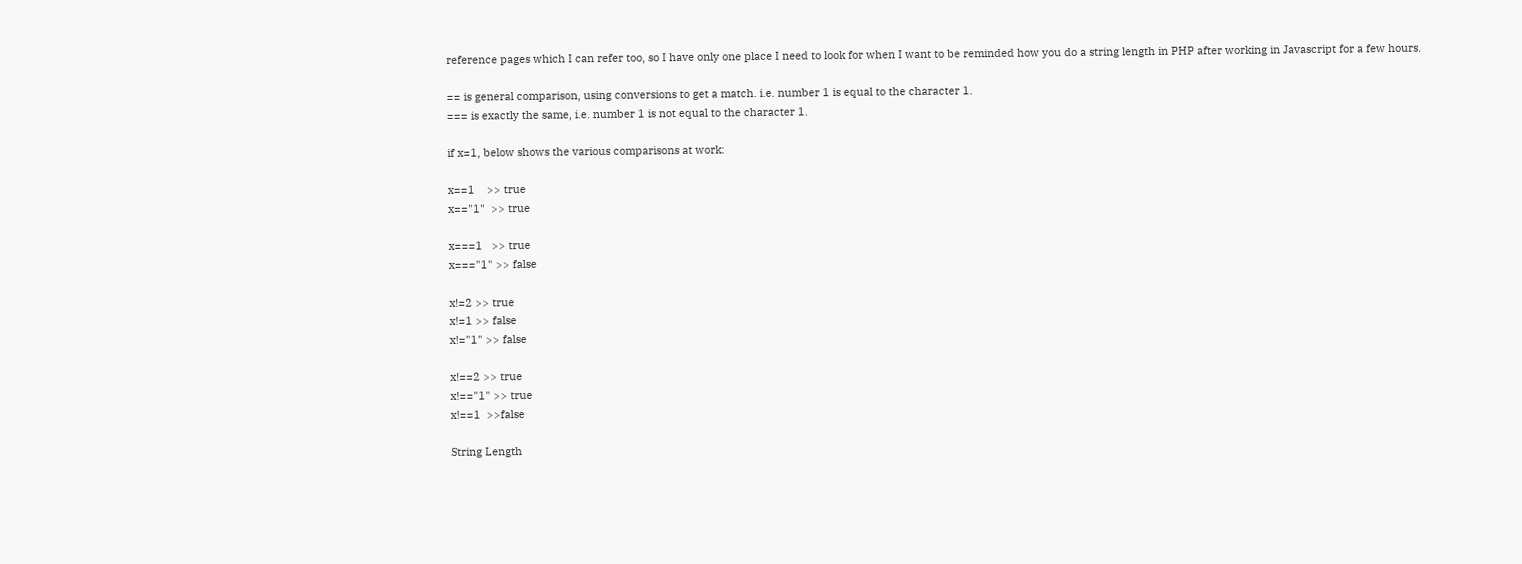reference pages which I can refer too, so I have only one place I need to look for when I want to be reminded how you do a string length in PHP after working in Javascript for a few hours.

== is general comparison, using conversions to get a match. i.e. number 1 is equal to the character 1.
=== is exactly the same, i.e. number 1 is not equal to the character 1.

if x=1, below shows the various comparisons at work:

x==1    >> true
x=="1"  >> true

x===1   >> true
x==="1" >> false

x!=2 >> true
x!=1 >> false
x!="1" >> false

x!==2 >> true
x!=="1" >> true
x!==1  >>false

String Length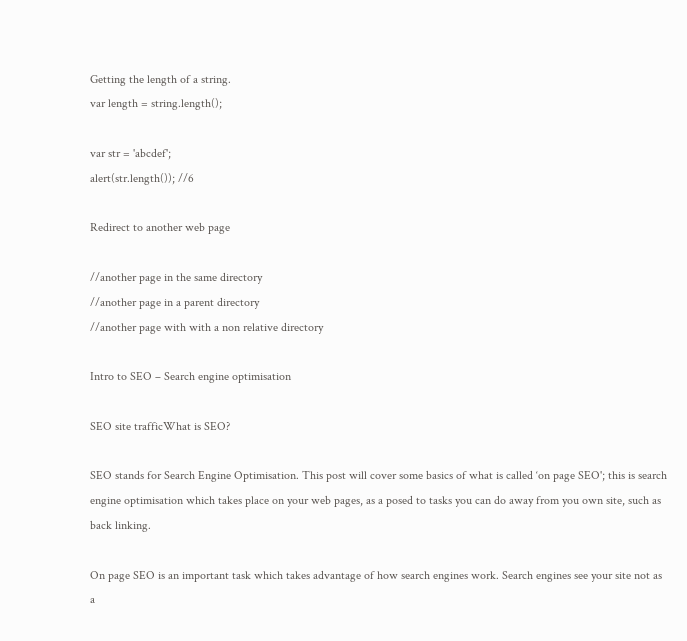Getting the length of a string.
var length = string.length();

var str = 'abcdef';
alert(str.length()); //6

Redirect to another web page

//another page in the same directory
//another page in a parent directory
//another page with with a non relative directory

Intro to SEO – Search engine optimisation

SEO site trafficWhat is SEO?

SEO stands for Search Engine Optimisation. This post will cover some basics of what is called ‘on page SEO'; this is search engine optimisation which takes place on your web pages, as a posed to tasks you can do away from you own site, such as back linking.

On page SEO is an important task which takes advantage of how search engines work. Search engines see your site not as a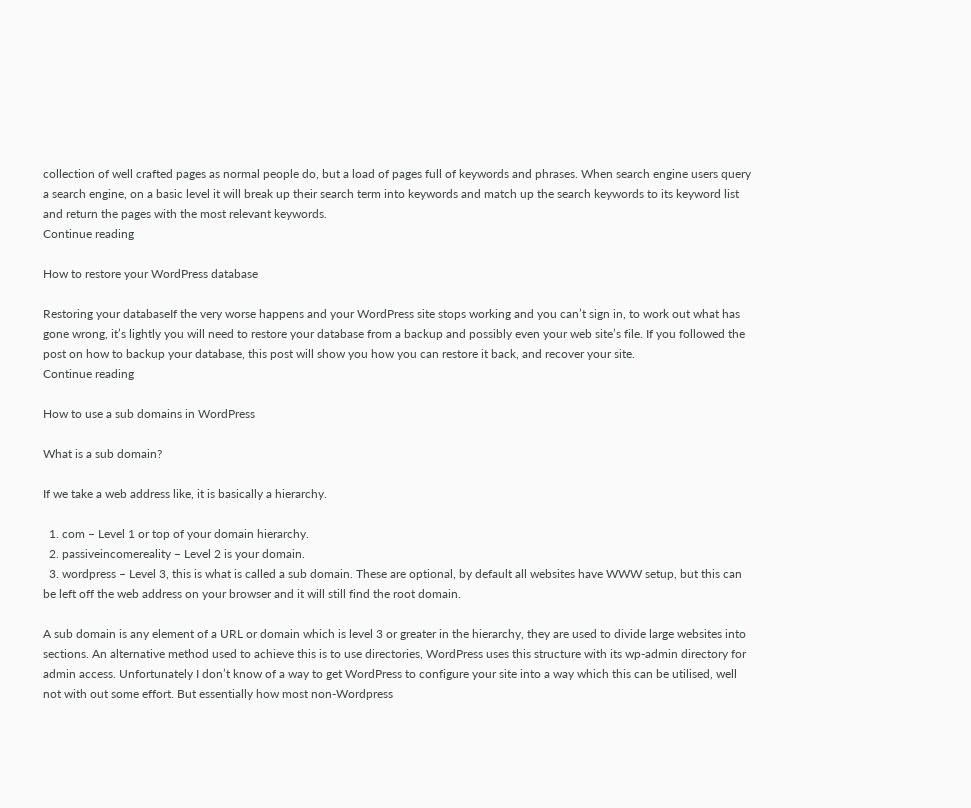collection of well crafted pages as normal people do, but a load of pages full of keywords and phrases. When search engine users query a search engine, on a basic level it will break up their search term into keywords and match up the search keywords to its keyword list and return the pages with the most relevant keywords.
Continue reading

How to restore your WordPress database

Restoring your databaseIf the very worse happens and your WordPress site stops working and you can’t sign in, to work out what has gone wrong, it’s lightly you will need to restore your database from a backup and possibly even your web site’s file. If you followed the post on how to backup your database, this post will show you how you can restore it back, and recover your site.
Continue reading

How to use a sub domains in WordPress

What is a sub domain?

If we take a web address like, it is basically a hierarchy.

  1. com – Level 1 or top of your domain hierarchy.
  2. passiveincomereality – Level 2 is your domain.
  3. wordpress – Level 3, this is what is called a sub domain. These are optional, by default all websites have WWW setup, but this can be left off the web address on your browser and it will still find the root domain.

A sub domain is any element of a URL or domain which is level 3 or greater in the hierarchy, they are used to divide large websites into sections. An alternative method used to achieve this is to use directories, WordPress uses this structure with its wp-admin directory for admin access. Unfortunately I don’t know of a way to get WordPress to configure your site into a way which this can be utilised, well not with out some effort. But essentially how most non-Wordpress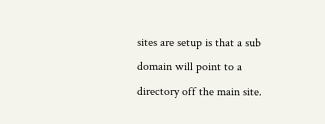sites are setup is that a sub domain will point to a directory off the main site.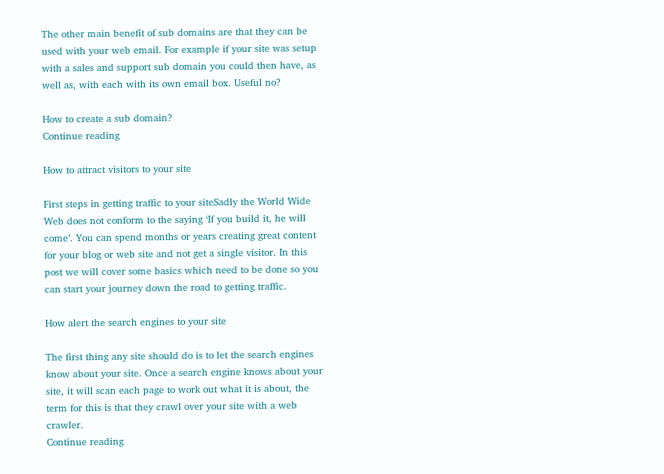The other main benefit of sub domains are that they can be used with your web email. For example if your site was setup with a sales and support sub domain you could then have, as well as, with each with its own email box. Useful no?

How to create a sub domain?
Continue reading

How to attract visitors to your site

First steps in getting traffic to your siteSadly the World Wide Web does not conform to the saying ‘If you build it, he will come’. You can spend months or years creating great content for your blog or web site and not get a single visitor. In this post we will cover some basics which need to be done so you can start your journey down the road to getting traffic.

How alert the search engines to your site

The first thing any site should do is to let the search engines know about your site. Once a search engine knows about your site, it will scan each page to work out what it is about, the term for this is that they crawl over your site with a web crawler.
Continue reading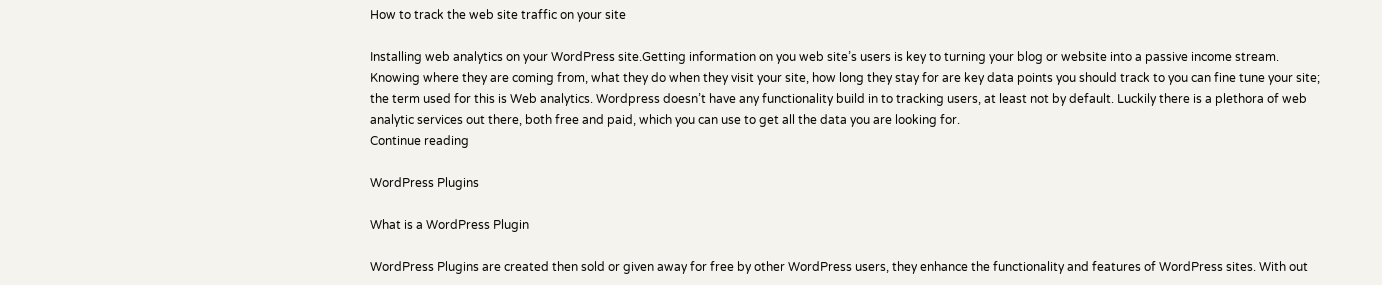How to track the web site traffic on your site

Installing web analytics on your WordPress site.Getting information on you web site’s users is key to turning your blog or website into a passive income stream. Knowing where they are coming from, what they do when they visit your site, how long they stay for are key data points you should track to you can fine tune your site; the term used for this is Web analytics. Wordpress doesn’t have any functionality build in to tracking users, at least not by default. Luckily there is a plethora of web analytic services out there, both free and paid, which you can use to get all the data you are looking for.
Continue reading

WordPress Plugins

What is a WordPress Plugin

WordPress Plugins are created then sold or given away for free by other WordPress users, they enhance the functionality and features of WordPress sites. With out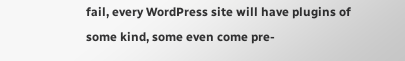fail, every WordPress site will have plugins of some kind, some even come pre-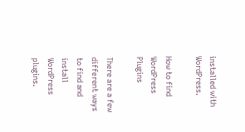installed with WordPress.

How to find WordPress Plugins

There are a few different ways to find and install WordPress plugins.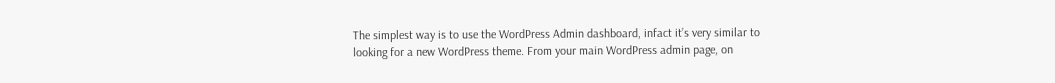The simplest way is to use the WordPress Admin dashboard, infact it’s very similar to looking for a new WordPress theme. From your main WordPress admin page, on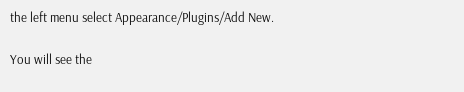the left menu select Appearance/Plugins/Add New.

You will see the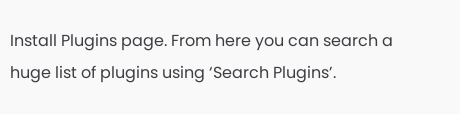Install Plugins page. From here you can search a huge list of plugins using ‘Search Plugins’.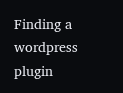Finding a wordpress plugin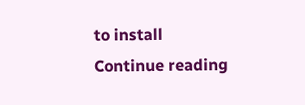to install
Continue reading